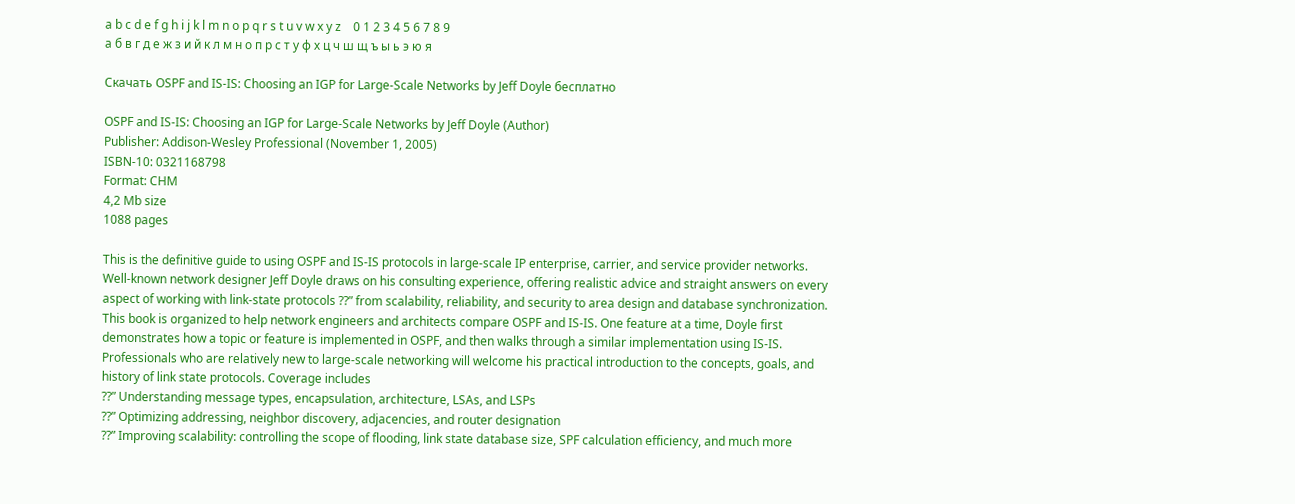a b c d e f g h i j k l m n o p q r s t u v w x y z    0 1 2 3 4 5 6 7 8 9
а б в г д е ж з и й к л м н о п р с т у ф х ц ч ш щ ъ ы ь э ю я

Скачать OSPF and IS-IS: Choosing an IGP for Large-Scale Networks by Jeff Doyle бесплатно

OSPF and IS-IS: Choosing an IGP for Large-Scale Networks by Jeff Doyle (Author)
Publisher: Addison-Wesley Professional (November 1, 2005)
ISBN-10: 0321168798
Format: CHM
4,2 Mb size
1088 pages

This is the definitive guide to using OSPF and IS-IS protocols in large-scale IP enterprise, carrier, and service provider networks. Well-known network designer Jeff Doyle draws on his consulting experience, offering realistic advice and straight answers on every aspect of working with link-state protocols ??” from scalability, reliability, and security to area design and database synchronization.
This book is organized to help network engineers and architects compare OSPF and IS-IS. One feature at a time, Doyle first demonstrates how a topic or feature is implemented in OSPF, and then walks through a similar implementation using IS-IS. Professionals who are relatively new to large-scale networking will welcome his practical introduction to the concepts, goals, and history of link state protocols. Coverage includes
??” Understanding message types, encapsulation, architecture, LSAs, and LSPs
??” Optimizing addressing, neighbor discovery, adjacencies, and router designation
??” Improving scalability: controlling the scope of flooding, link state database size, SPF calculation efficiency, and much more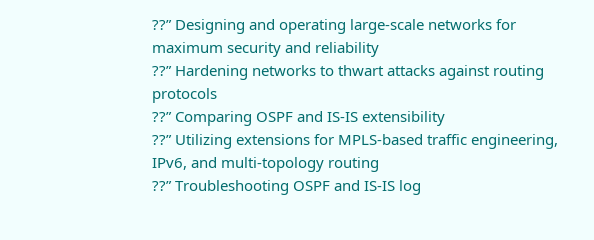??” Designing and operating large-scale networks for maximum security and reliability
??” Hardening networks to thwart attacks against routing protocols
??” Comparing OSPF and IS-IS extensibility
??” Utilizing extensions for MPLS-based traffic engineering, IPv6, and multi-topology routing
??” Troubleshooting OSPF and IS-IS log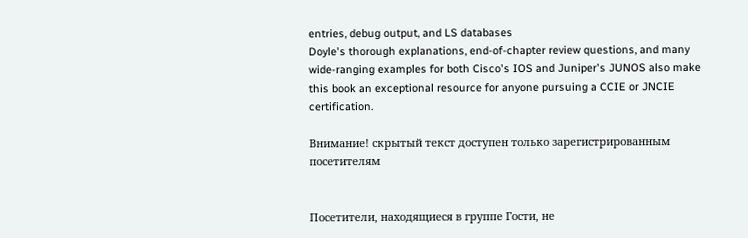entries, debug output, and LS databases
Doyle's thorough explanations, end-of-chapter review questions, and many wide-ranging examples for both Cisco's IOS and Juniper's JUNOS also make this book an exceptional resource for anyone pursuing a CCIE or JNCIE certification.

Внимание! скрытый текст доступен только зарегистрированным посетителям


Посетители, находящиеся в группе Гости, не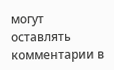могут оставлять комментарии в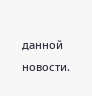данной новости.